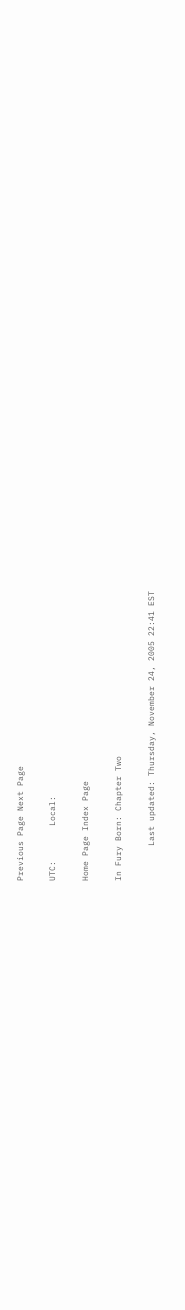Previous Page Next Page

UTC:       Local:

Home Page Index Page

In Fury Born: Chapter Two

       Last updated: Thursday, November 24, 2005 22:41 EST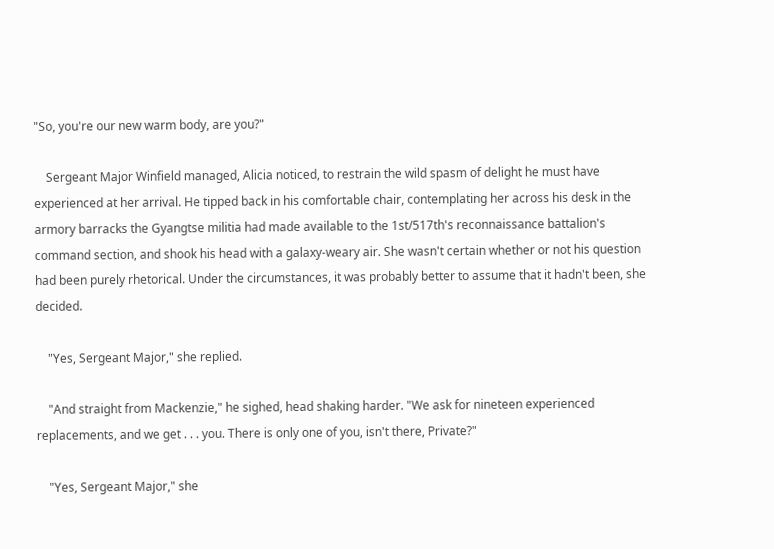"So, you're our new warm body, are you?"

    Sergeant Major Winfield managed, Alicia noticed, to restrain the wild spasm of delight he must have experienced at her arrival. He tipped back in his comfortable chair, contemplating her across his desk in the armory barracks the Gyangtse militia had made available to the 1st/517th's reconnaissance battalion's command section, and shook his head with a galaxy-weary air. She wasn't certain whether or not his question had been purely rhetorical. Under the circumstances, it was probably better to assume that it hadn't been, she decided.

    "Yes, Sergeant Major," she replied.

    "And straight from Mackenzie," he sighed, head shaking harder. "We ask for nineteen experienced replacements, and we get . . . you. There is only one of you, isn't there, Private?"

    "Yes, Sergeant Major," she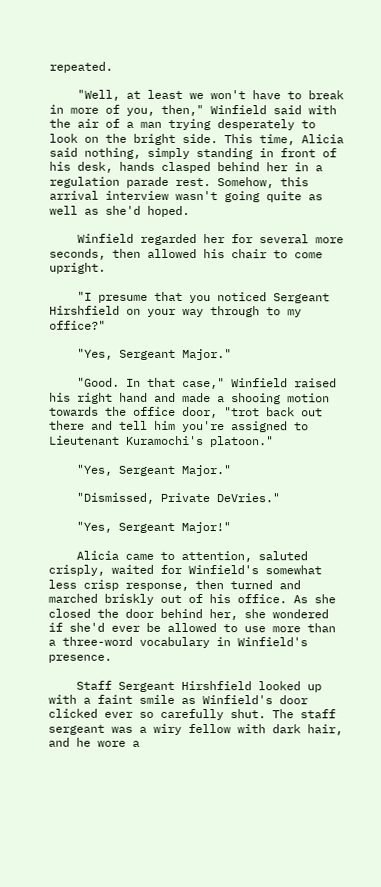repeated.

    "Well, at least we won't have to break in more of you, then," Winfield said with the air of a man trying desperately to look on the bright side. This time, Alicia said nothing, simply standing in front of his desk, hands clasped behind her in a regulation parade rest. Somehow, this arrival interview wasn't going quite as well as she'd hoped.

    Winfield regarded her for several more seconds, then allowed his chair to come upright.

    "I presume that you noticed Sergeant Hirshfield on your way through to my office?"

    "Yes, Sergeant Major."

    "Good. In that case," Winfield raised his right hand and made a shooing motion towards the office door, "trot back out there and tell him you're assigned to Lieutenant Kuramochi's platoon."

    "Yes, Sergeant Major."

    "Dismissed, Private DeVries."

    "Yes, Sergeant Major!"

    Alicia came to attention, saluted crisply, waited for Winfield's somewhat less crisp response, then turned and marched briskly out of his office. As she closed the door behind her, she wondered if she'd ever be allowed to use more than a three-word vocabulary in Winfield's presence.

    Staff Sergeant Hirshfield looked up with a faint smile as Winfield's door clicked ever so carefully shut. The staff sergeant was a wiry fellow with dark hair, and he wore a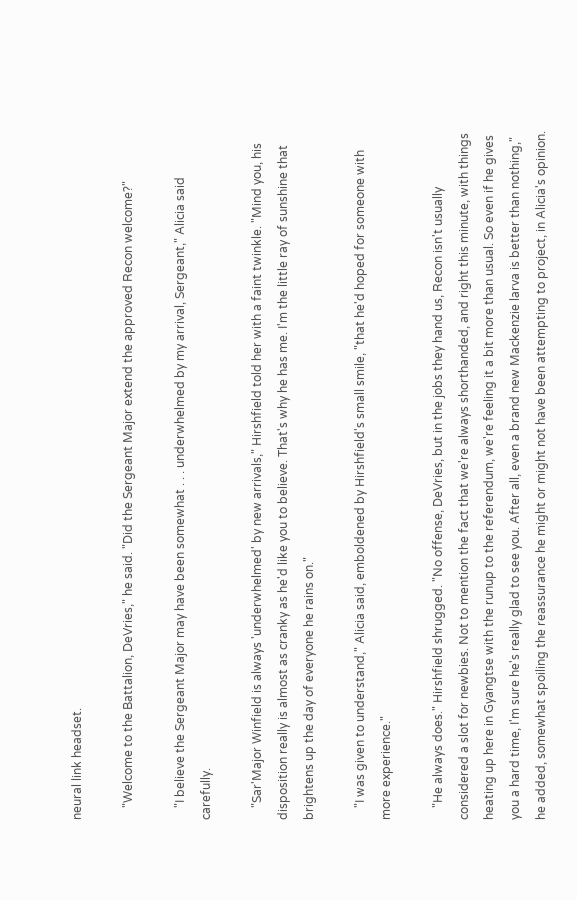neural link headset.

    "Welcome to the Battalion, DeVries," he said. "Did the Sergeant Major extend the approved Recon welcome?"

    "I believe the Sergeant Major may have been somewhat . . . underwhelmed by my arrival, Sergeant," Alicia said carefully.

    "Sar'Major Winfield is always 'underwhelmed' by new arrivals," Hirshfield told her with a faint twinkle. "Mind you, his disposition really is almost as cranky as he'd like you to believe. That's why he has me. I'm the little ray of sunshine that brightens up the day of everyone he rains on."

    "I was given to understand," Alicia said, emboldened by Hirshfield's small smile, "that he'd hoped for someone with more experience."

    "He always does." Hirshfield shrugged. "No offense, DeVries, but in the jobs they hand us, Recon isn't usually considered a slot for newbies. Not to mention the fact that we're always shorthanded, and right this minute, with things heating up here in Gyangtse with the runup to the referendum, we're feeling it a bit more than usual. So even if he gives you a hard time, I'm sure he's really glad to see you. After all, even a brand new Mackenzie larva is better than nothing," he added, somewhat spoiling the reassurance he might or might not have been attempting to project, in Alicia's opinion.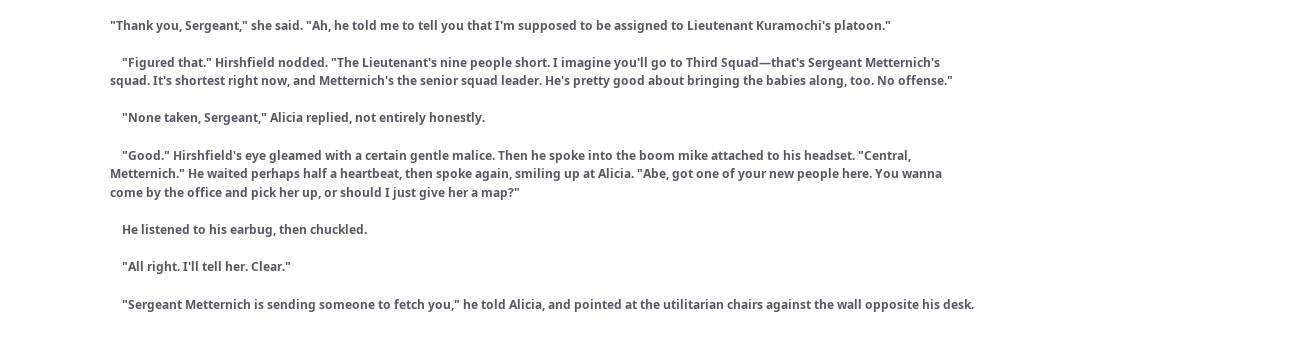"Thank you, Sergeant," she said. "Ah, he told me to tell you that I'm supposed to be assigned to Lieutenant Kuramochi's platoon."

    "Figured that." Hirshfield nodded. "The Lieutenant's nine people short. I imagine you'll go to Third Squad—that's Sergeant Metternich's squad. It's shortest right now, and Metternich's the senior squad leader. He's pretty good about bringing the babies along, too. No offense."

    "None taken, Sergeant," Alicia replied, not entirely honestly.

    "Good." Hirshfield's eye gleamed with a certain gentle malice. Then he spoke into the boom mike attached to his headset. "Central, Metternich." He waited perhaps half a heartbeat, then spoke again, smiling up at Alicia. "Abe, got one of your new people here. You wanna come by the office and pick her up, or should I just give her a map?"

    He listened to his earbug, then chuckled.

    "All right. I'll tell her. Clear."

    "Sergeant Metternich is sending someone to fetch you," he told Alicia, and pointed at the utilitarian chairs against the wall opposite his desk.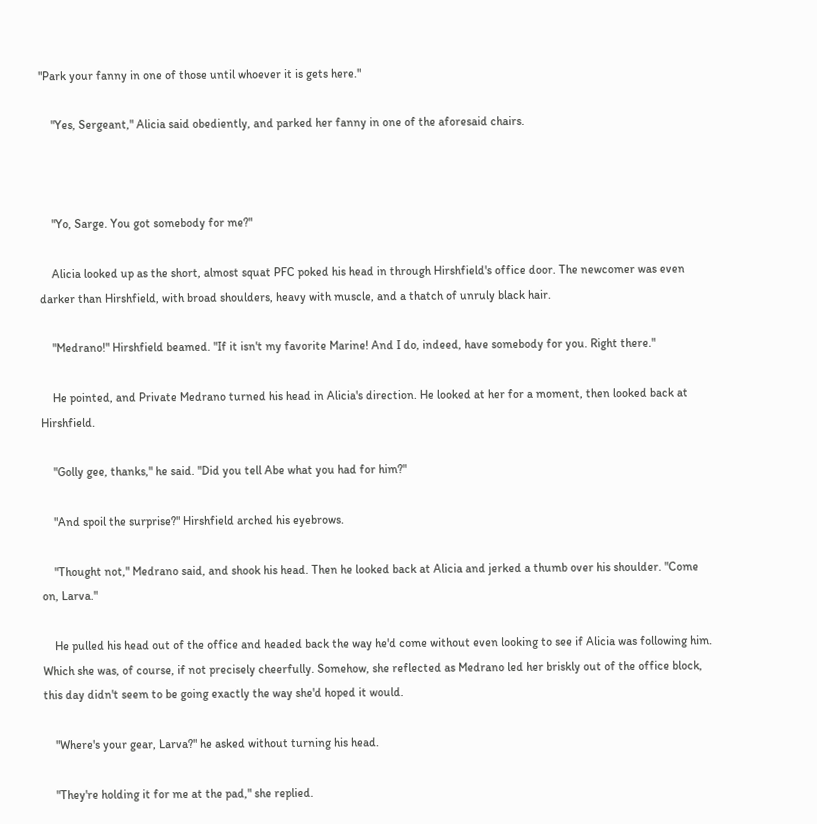"Park your fanny in one of those until whoever it is gets here."

    "Yes, Sergeant," Alicia said obediently, and parked her fanny in one of the aforesaid chairs.



    "Yo, Sarge. You got somebody for me?"

    Alicia looked up as the short, almost squat PFC poked his head in through Hirshfield's office door. The newcomer was even darker than Hirshfield, with broad shoulders, heavy with muscle, and a thatch of unruly black hair.

    "Medrano!" Hirshfield beamed. "If it isn't my favorite Marine! And I do, indeed, have somebody for you. Right there."

    He pointed, and Private Medrano turned his head in Alicia's direction. He looked at her for a moment, then looked back at Hirshfield.

    "Golly gee, thanks," he said. "Did you tell Abe what you had for him?"

    "And spoil the surprise?" Hirshfield arched his eyebrows.

    "Thought not," Medrano said, and shook his head. Then he looked back at Alicia and jerked a thumb over his shoulder. "Come on, Larva."

    He pulled his head out of the office and headed back the way he'd come without even looking to see if Alicia was following him. Which she was, of course, if not precisely cheerfully. Somehow, she reflected as Medrano led her briskly out of the office block, this day didn't seem to be going exactly the way she'd hoped it would.

    "Where's your gear, Larva?" he asked without turning his head.

    "They're holding it for me at the pad," she replied.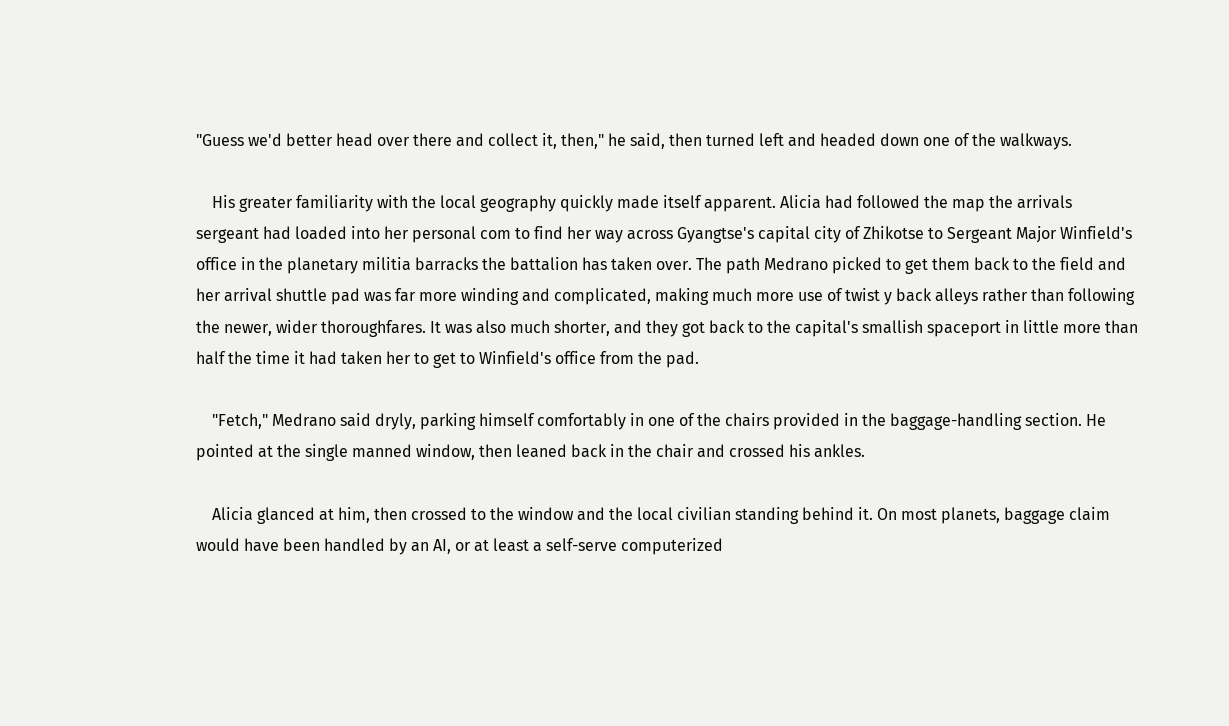"Guess we'd better head over there and collect it, then," he said, then turned left and headed down one of the walkways.

    His greater familiarity with the local geography quickly made itself apparent. Alicia had followed the map the arrivals sergeant had loaded into her personal com to find her way across Gyangtse's capital city of Zhikotse to Sergeant Major Winfield's office in the planetary militia barracks the battalion has taken over. The path Medrano picked to get them back to the field and her arrival shuttle pad was far more winding and complicated, making much more use of twist y back alleys rather than following the newer, wider thoroughfares. It was also much shorter, and they got back to the capital's smallish spaceport in little more than half the time it had taken her to get to Winfield's office from the pad.

    "Fetch," Medrano said dryly, parking himself comfortably in one of the chairs provided in the baggage-handling section. He pointed at the single manned window, then leaned back in the chair and crossed his ankles.

    Alicia glanced at him, then crossed to the window and the local civilian standing behind it. On most planets, baggage claim would have been handled by an AI, or at least a self-serve computerized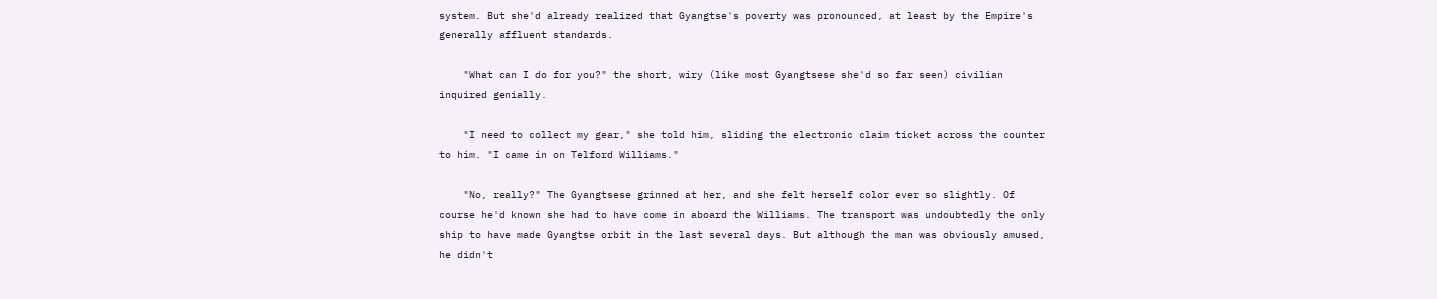system. But she'd already realized that Gyangtse's poverty was pronounced, at least by the Empire's generally affluent standards.

    "What can I do for you?" the short, wiry (like most Gyangtsese she'd so far seen) civilian inquired genially.

    "I need to collect my gear," she told him, sliding the electronic claim ticket across the counter to him. "I came in on Telford Williams."

    "No, really?" The Gyangtsese grinned at her, and she felt herself color ever so slightly. Of course he'd known she had to have come in aboard the Williams. The transport was undoubtedly the only ship to have made Gyangtse orbit in the last several days. But although the man was obviously amused, he didn't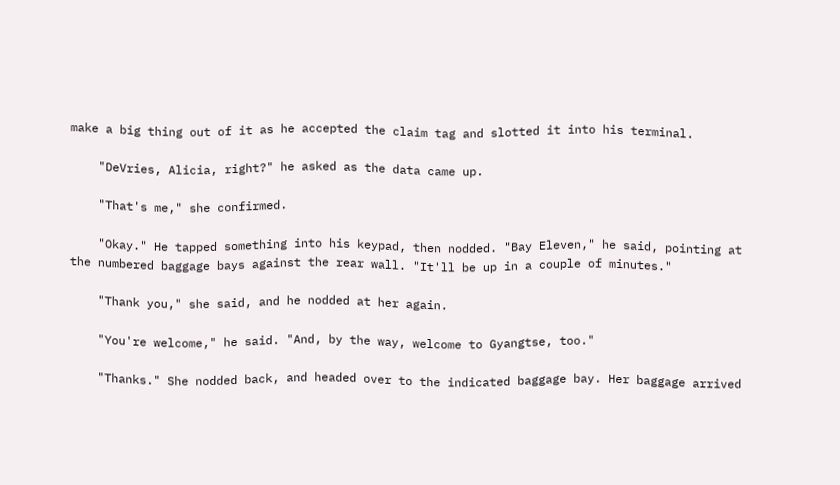make a big thing out of it as he accepted the claim tag and slotted it into his terminal.

    "DeVries, Alicia, right?" he asked as the data came up.

    "That's me," she confirmed.

    "Okay." He tapped something into his keypad, then nodded. "Bay Eleven," he said, pointing at the numbered baggage bays against the rear wall. "It'll be up in a couple of minutes."

    "Thank you," she said, and he nodded at her again.

    "You're welcome," he said. "And, by the way, welcome to Gyangtse, too."

    "Thanks." She nodded back, and headed over to the indicated baggage bay. Her baggage arrived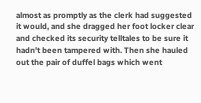almost as promptly as the clerk had suggested it would, and she dragged her foot locker clear and checked its security telltales to be sure it hadn't been tampered with. Then she hauled out the pair of duffel bags which went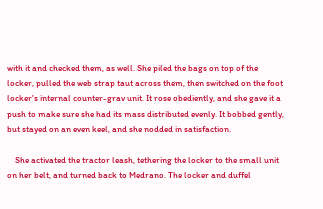with it and checked them, as well. She piled the bags on top of the locker, pulled the web strap taut across them, then switched on the foot locker's internal counter-grav unit. It rose obediently, and she gave it a push to make sure she had its mass distributed evenly. It bobbed gently, but stayed on an even keel, and she nodded in satisfaction.

    She activated the tractor leash, tethering the locker to the small unit on her belt, and turned back to Medrano. The locker and duffel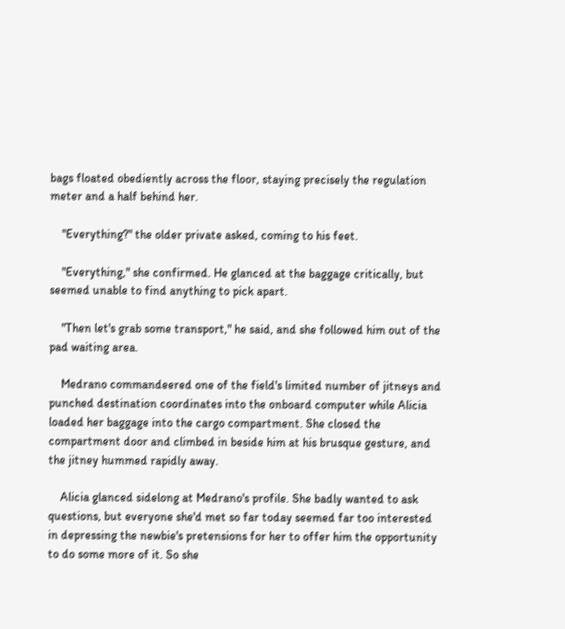bags floated obediently across the floor, staying precisely the regulation meter and a half behind her.

    "Everything?" the older private asked, coming to his feet.

    "Everything," she confirmed. He glanced at the baggage critically, but seemed unable to find anything to pick apart.

    "Then let's grab some transport," he said, and she followed him out of the pad waiting area.

    Medrano commandeered one of the field's limited number of jitneys and punched destination coordinates into the onboard computer while Alicia loaded her baggage into the cargo compartment. She closed the compartment door and climbed in beside him at his brusque gesture, and the jitney hummed rapidly away.

    Alicia glanced sidelong at Medrano's profile. She badly wanted to ask questions, but everyone she'd met so far today seemed far too interested in depressing the newbie's pretensions for her to offer him the opportunity to do some more of it. So she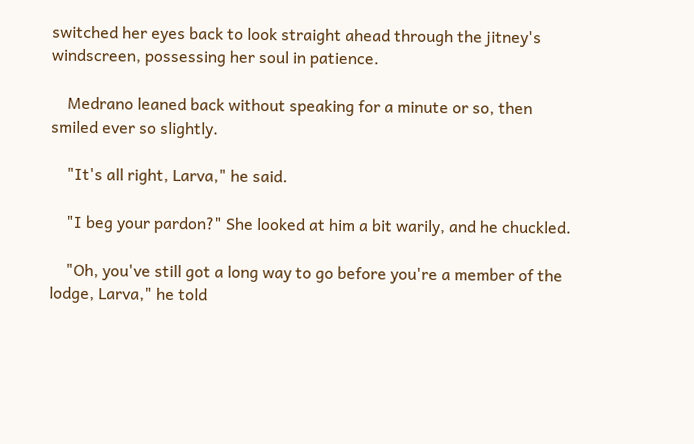switched her eyes back to look straight ahead through the jitney's windscreen, possessing her soul in patience.

    Medrano leaned back without speaking for a minute or so, then smiled ever so slightly.

    "It's all right, Larva," he said.

    "I beg your pardon?" She looked at him a bit warily, and he chuckled.

    "Oh, you've still got a long way to go before you're a member of the lodge, Larva," he told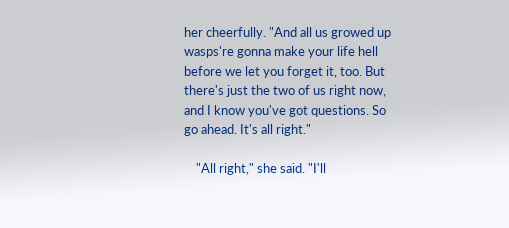her cheerfully. "And all us growed up wasps're gonna make your life hell before we let you forget it, too. But there's just the two of us right now, and I know you've got questions. So go ahead. It's all right."

    "All right," she said. "I'll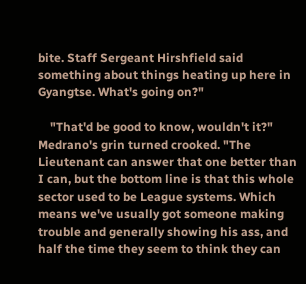bite. Staff Sergeant Hirshfield said something about things heating up here in Gyangtse. What's going on?"

    "That'd be good to know, wouldn't it?" Medrano's grin turned crooked. "The Lieutenant can answer that one better than I can, but the bottom line is that this whole sector used to be League systems. Which means we've usually got someone making trouble and generally showing his ass, and half the time they seem to think they can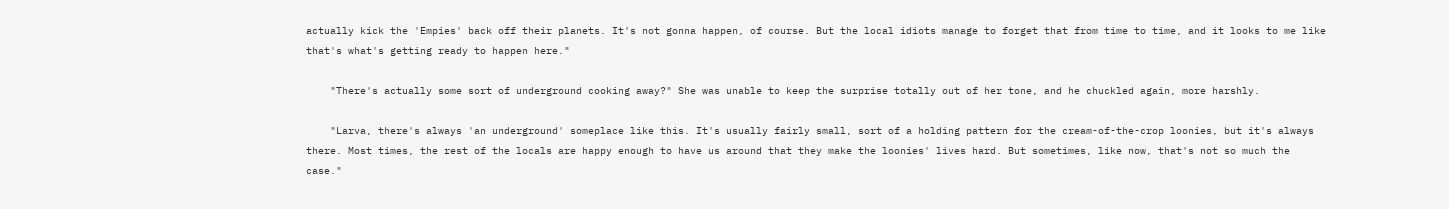actually kick the 'Empies' back off their planets. It's not gonna happen, of course. But the local idiots manage to forget that from time to time, and it looks to me like that's what's getting ready to happen here."

    "There's actually some sort of underground cooking away?" She was unable to keep the surprise totally out of her tone, and he chuckled again, more harshly.

    "Larva, there's always 'an underground' someplace like this. It's usually fairly small, sort of a holding pattern for the cream-of-the-crop loonies, but it's always there. Most times, the rest of the locals are happy enough to have us around that they make the loonies' lives hard. But sometimes, like now, that's not so much the case."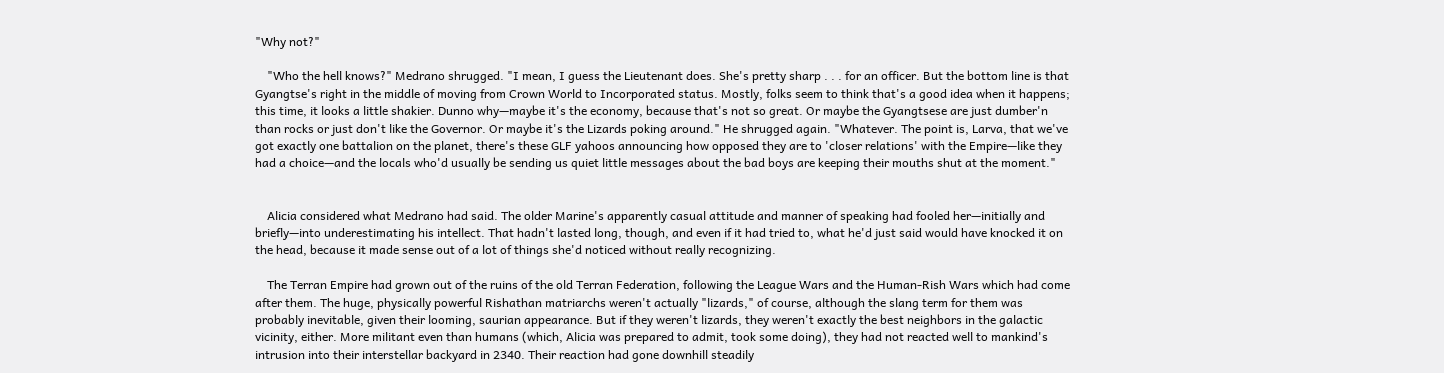"Why not?"

    "Who the hell knows?" Medrano shrugged. "I mean, I guess the Lieutenant does. She's pretty sharp . . . for an officer. But the bottom line is that Gyangtse's right in the middle of moving from Crown World to Incorporated status. Mostly, folks seem to think that's a good idea when it happens; this time, it looks a little shakier. Dunno why—maybe it's the economy, because that's not so great. Or maybe the Gyangtsese are just dumber'n than rocks or just don't like the Governor. Or maybe it's the Lizards poking around." He shrugged again. "Whatever. The point is, Larva, that we've got exactly one battalion on the planet, there's these GLF yahoos announcing how opposed they are to 'closer relations' with the Empire—like they had a choice—and the locals who'd usually be sending us quiet little messages about the bad boys are keeping their mouths shut at the moment."


    Alicia considered what Medrano had said. The older Marine's apparently casual attitude and manner of speaking had fooled her—initially and briefly—into underestimating his intellect. That hadn't lasted long, though, and even if it had tried to, what he'd just said would have knocked it on the head, because it made sense out of a lot of things she'd noticed without really recognizing.

    The Terran Empire had grown out of the ruins of the old Terran Federation, following the League Wars and the Human-Rish Wars which had come after them. The huge, physically powerful Rishathan matriarchs weren't actually "lizards," of course, although the slang term for them was probably inevitable, given their looming, saurian appearance. But if they weren't lizards, they weren't exactly the best neighbors in the galactic vicinity, either. More militant even than humans (which, Alicia was prepared to admit, took some doing), they had not reacted well to mankind's intrusion into their interstellar backyard in 2340. Their reaction had gone downhill steadily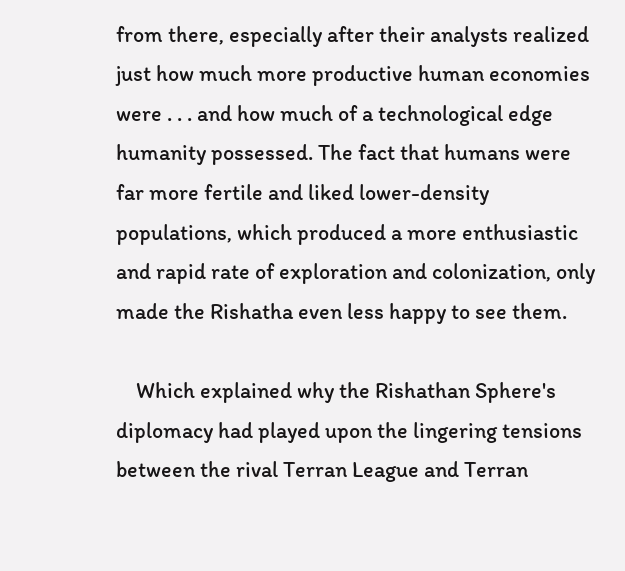from there, especially after their analysts realized just how much more productive human economies were . . . and how much of a technological edge humanity possessed. The fact that humans were far more fertile and liked lower-density populations, which produced a more enthusiastic and rapid rate of exploration and colonization, only made the Rishatha even less happy to see them.

    Which explained why the Rishathan Sphere's diplomacy had played upon the lingering tensions between the rival Terran League and Terran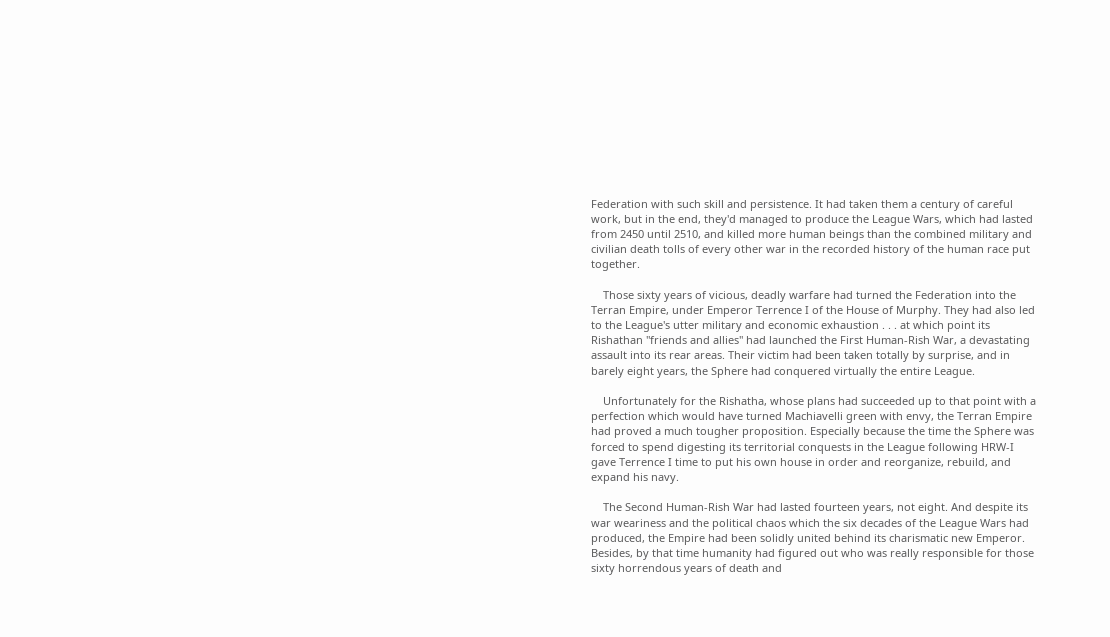Federation with such skill and persistence. It had taken them a century of careful work, but in the end, they'd managed to produce the League Wars, which had lasted from 2450 until 2510, and killed more human beings than the combined military and civilian death tolls of every other war in the recorded history of the human race put together.

    Those sixty years of vicious, deadly warfare had turned the Federation into the Terran Empire, under Emperor Terrence I of the House of Murphy. They had also led to the League's utter military and economic exhaustion . . . at which point its Rishathan "friends and allies" had launched the First Human-Rish War, a devastating assault into its rear areas. Their victim had been taken totally by surprise, and in barely eight years, the Sphere had conquered virtually the entire League.

    Unfortunately for the Rishatha, whose plans had succeeded up to that point with a perfection which would have turned Machiavelli green with envy, the Terran Empire had proved a much tougher proposition. Especially because the time the Sphere was forced to spend digesting its territorial conquests in the League following HRW-I gave Terrence I time to put his own house in order and reorganize, rebuild, and expand his navy.

    The Second Human-Rish War had lasted fourteen years, not eight. And despite its war weariness and the political chaos which the six decades of the League Wars had produced, the Empire had been solidly united behind its charismatic new Emperor. Besides, by that time humanity had figured out who was really responsible for those sixty horrendous years of death and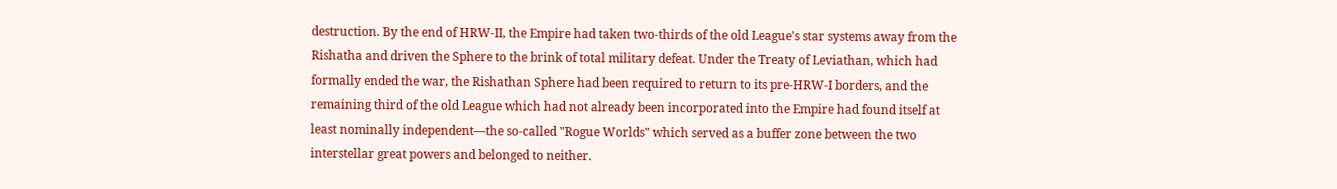destruction. By the end of HRW-II, the Empire had taken two-thirds of the old League's star systems away from the Rishatha and driven the Sphere to the brink of total military defeat. Under the Treaty of Leviathan, which had formally ended the war, the Rishathan Sphere had been required to return to its pre-HRW-I borders, and the remaining third of the old League which had not already been incorporated into the Empire had found itself at least nominally independent—the so-called "Rogue Worlds" which served as a buffer zone between the two interstellar great powers and belonged to neither.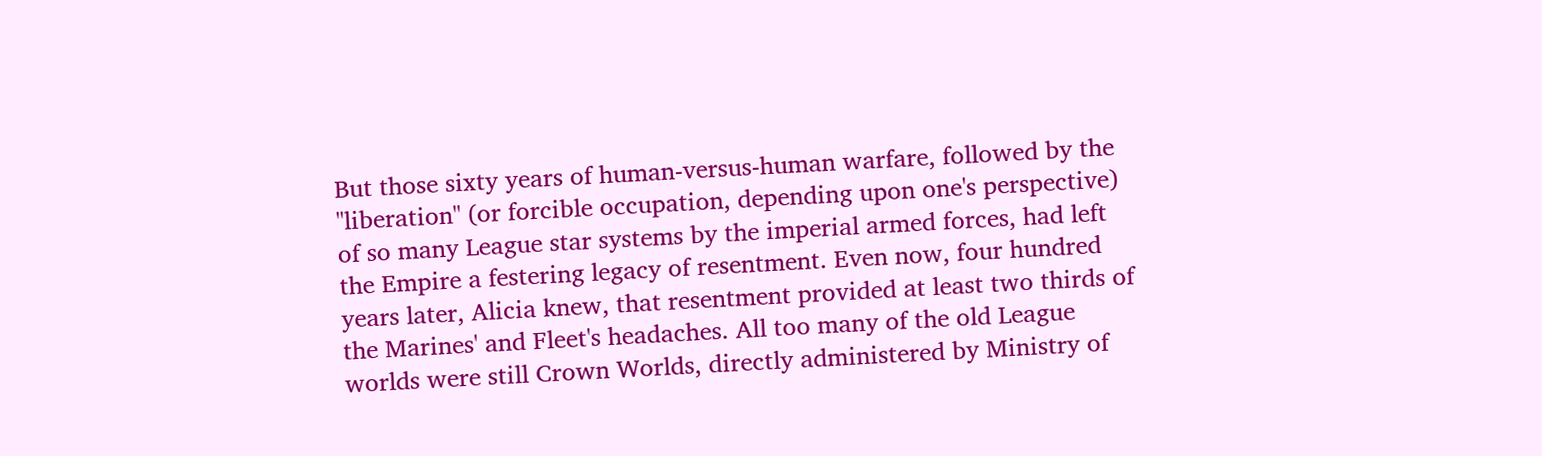But those sixty years of human-versus-human warfare, followed by the "liberation" (or forcible occupation, depending upon one's perspective) of so many League star systems by the imperial armed forces, had left the Empire a festering legacy of resentment. Even now, four hundred years later, Alicia knew, that resentment provided at least two thirds of the Marines' and Fleet's headaches. All too many of the old League worlds were still Crown Worlds, directly administered by Ministry of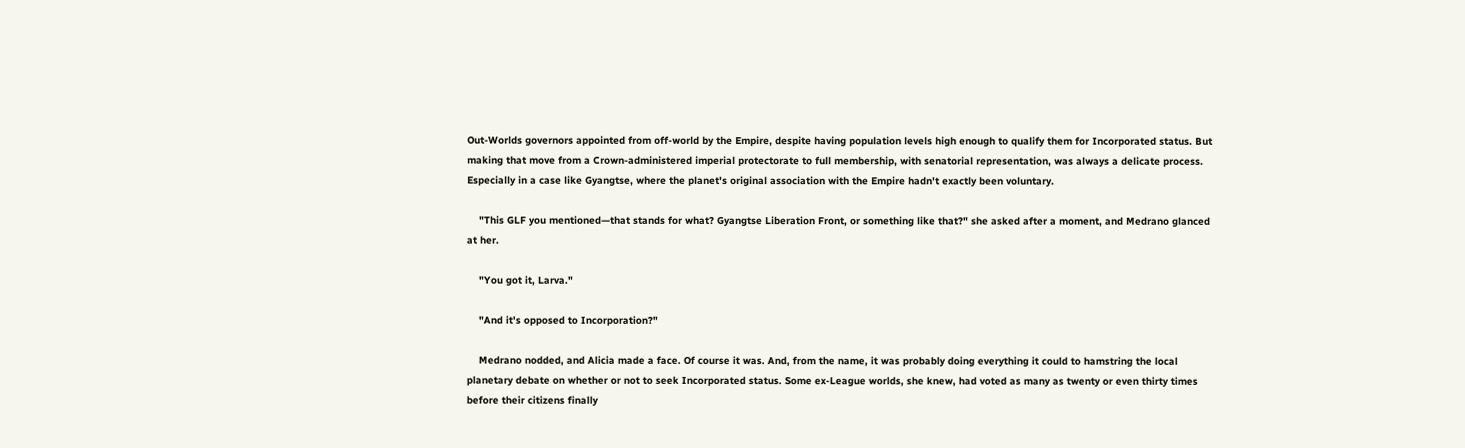Out-Worlds governors appointed from off-world by the Empire, despite having population levels high enough to qualify them for Incorporated status. But making that move from a Crown-administered imperial protectorate to full membership, with senatorial representation, was always a delicate process. Especially in a case like Gyangtse, where the planet's original association with the Empire hadn't exactly been voluntary.

    "This GLF you mentioned—that stands for what? Gyangtse Liberation Front, or something like that?" she asked after a moment, and Medrano glanced at her.

    "You got it, Larva."

    "And it's opposed to Incorporation?"

    Medrano nodded, and Alicia made a face. Of course it was. And, from the name, it was probably doing everything it could to hamstring the local planetary debate on whether or not to seek Incorporated status. Some ex-League worlds, she knew, had voted as many as twenty or even thirty times before their citizens finally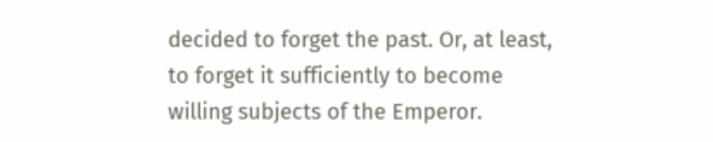decided to forget the past. Or, at least, to forget it sufficiently to become willing subjects of the Emperor.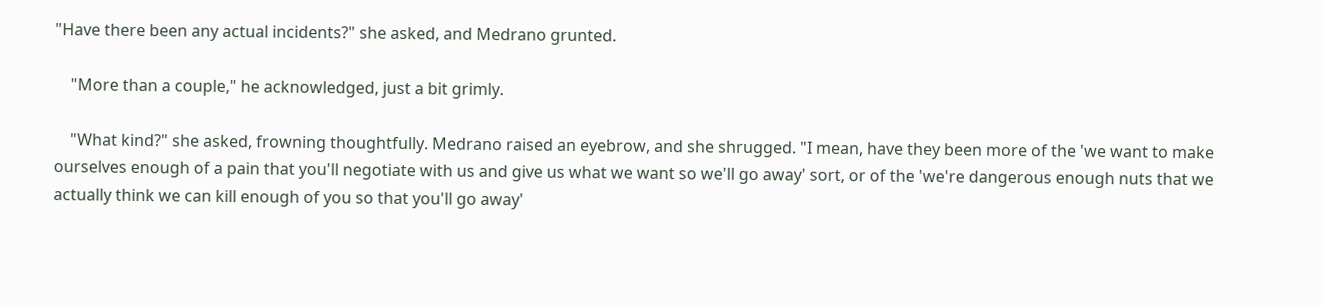"Have there been any actual incidents?" she asked, and Medrano grunted.

    "More than a couple," he acknowledged, just a bit grimly.

    "What kind?" she asked, frowning thoughtfully. Medrano raised an eyebrow, and she shrugged. "I mean, have they been more of the 'we want to make ourselves enough of a pain that you'll negotiate with us and give us what we want so we'll go away' sort, or of the 'we're dangerous enough nuts that we actually think we can kill enough of you so that you'll go away'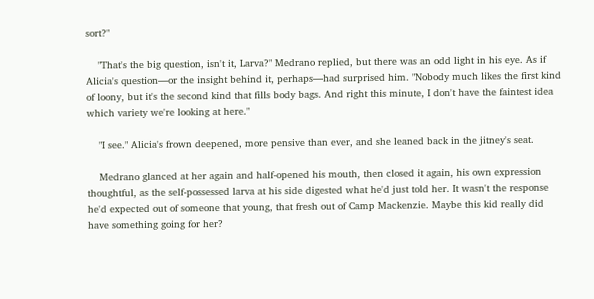sort?"

    "That's the big question, isn't it, Larva?" Medrano replied, but there was an odd light in his eye. As if Alicia's question—or the insight behind it, perhaps—had surprised him. "Nobody much likes the first kind of loony, but it's the second kind that fills body bags. And right this minute, I don't have the faintest idea which variety we're looking at here."

    "I see." Alicia's frown deepened, more pensive than ever, and she leaned back in the jitney's seat.

    Medrano glanced at her again and half-opened his mouth, then closed it again, his own expression thoughtful, as the self-possessed larva at his side digested what he'd just told her. It wasn't the response he'd expected out of someone that young, that fresh out of Camp Mackenzie. Maybe this kid really did have something going for her?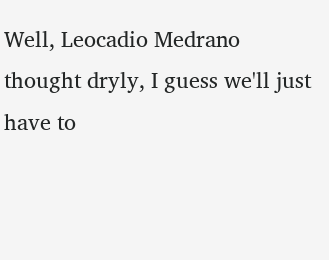Well, Leocadio Medrano thought dryly, I guess we'll just have to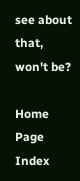see about that, won't be?

Home Page Index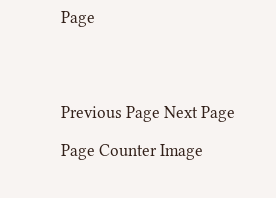Page




Previous Page Next Page

Page Counter Image